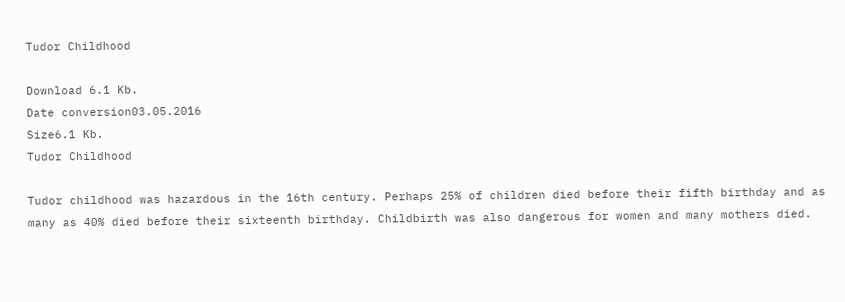Tudor Childhood

Download 6.1 Kb.
Date conversion03.05.2016
Size6.1 Kb.
Tudor Childhood

Tudor childhood was hazardous in the 16th century. Perhaps 25% of children died before their fifth birthday and as many as 40% died before their sixteenth birthday. Childbirth was also dangerous for women and many mothers died.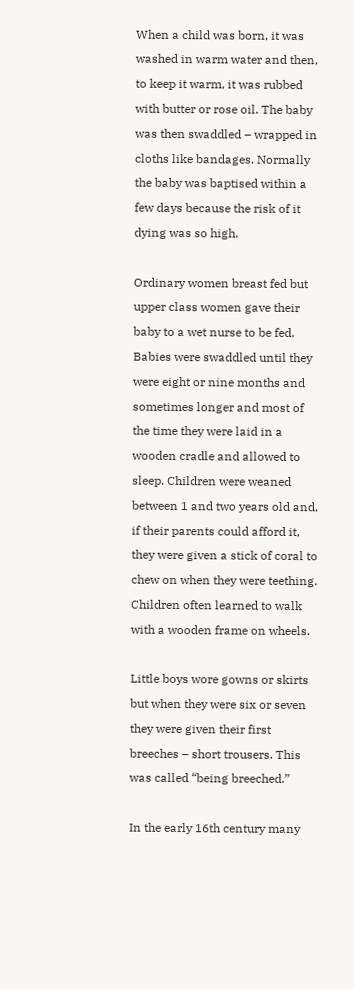When a child was born, it was washed in warm water and then, to keep it warm, it was rubbed with butter or rose oil. The baby was then swaddled – wrapped in cloths like bandages. Normally the baby was baptised within a few days because the risk of it dying was so high.

Ordinary women breast fed but upper class women gave their baby to a wet nurse to be fed. Babies were swaddled until they were eight or nine months and sometimes longer and most of the time they were laid in a wooden cradle and allowed to sleep. Children were weaned between 1 and two years old and, if their parents could afford it, they were given a stick of coral to chew on when they were teething. Children often learned to walk with a wooden frame on wheels.

Little boys wore gowns or skirts but when they were six or seven they were given their first breeches – short trousers. This was called “being breeched.”

In the early 16th century many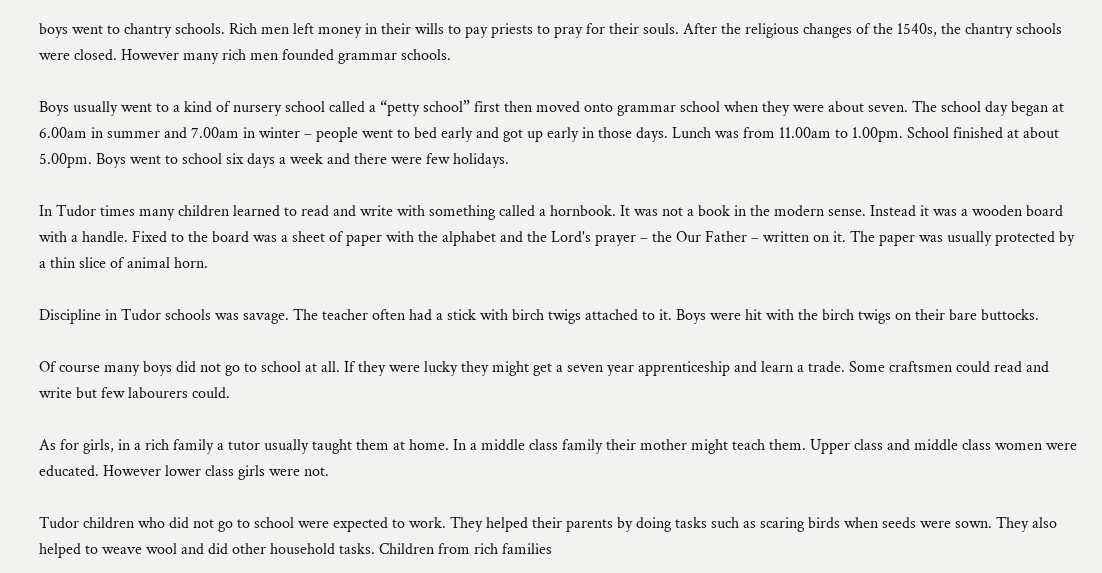boys went to chantry schools. Rich men left money in their wills to pay priests to pray for their souls. After the religious changes of the 1540s, the chantry schools were closed. However many rich men founded grammar schools.

Boys usually went to a kind of nursery school called a “petty school” first then moved onto grammar school when they were about seven. The school day began at 6.00am in summer and 7.00am in winter – people went to bed early and got up early in those days. Lunch was from 11.00am to 1.00pm. School finished at about 5.00pm. Boys went to school six days a week and there were few holidays.

In Tudor times many children learned to read and write with something called a hornbook. It was not a book in the modern sense. Instead it was a wooden board with a handle. Fixed to the board was a sheet of paper with the alphabet and the Lord's prayer – the Our Father – written on it. The paper was usually protected by a thin slice of animal horn.

Discipline in Tudor schools was savage. The teacher often had a stick with birch twigs attached to it. Boys were hit with the birch twigs on their bare buttocks.

Of course many boys did not go to school at all. If they were lucky they might get a seven year apprenticeship and learn a trade. Some craftsmen could read and write but few labourers could.

As for girls, in a rich family a tutor usually taught them at home. In a middle class family their mother might teach them. Upper class and middle class women were educated. However lower class girls were not.

Tudor children who did not go to school were expected to work. They helped their parents by doing tasks such as scaring birds when seeds were sown. They also helped to weave wool and did other household tasks. Children from rich families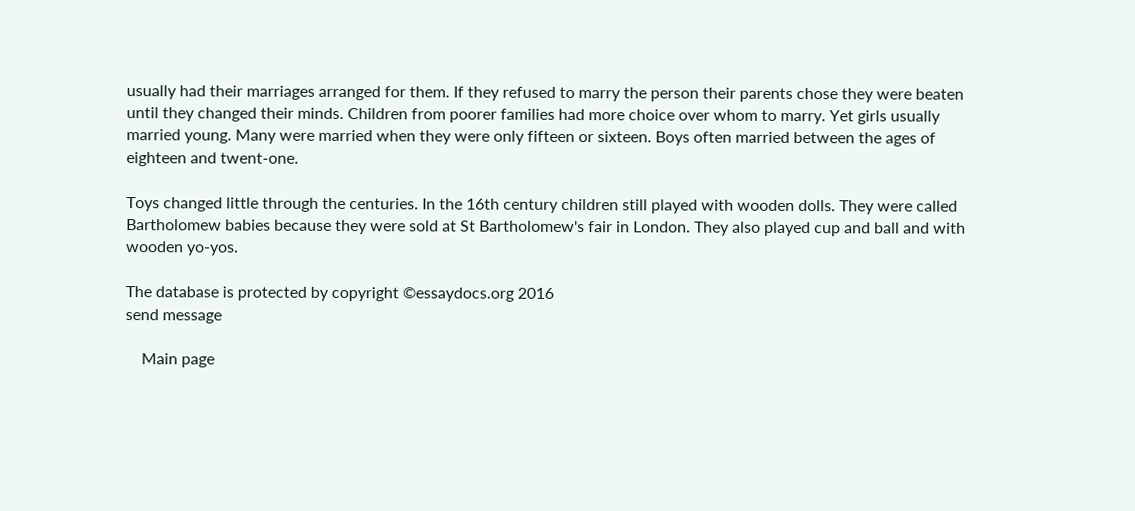usually had their marriages arranged for them. If they refused to marry the person their parents chose they were beaten until they changed their minds. Children from poorer families had more choice over whom to marry. Yet girls usually married young. Many were married when they were only fifteen or sixteen. Boys often married between the ages of eighteen and twent-one.

Toys changed little through the centuries. In the 16th century children still played with wooden dolls. They were called Bartholomew babies because they were sold at St Bartholomew's fair in London. They also played cup and ball and with wooden yo-yos.

The database is protected by copyright ©essaydocs.org 2016
send message

    Main page